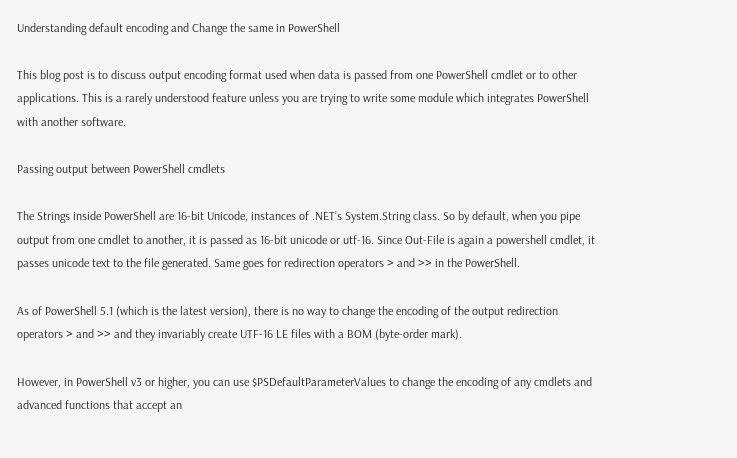Understanding default encoding and Change the same in PowerShell

This blog post is to discuss output encoding format used when data is passed from one PowerShell cmdlet or to other applications. This is a rarely understood feature unless you are trying to write some module which integrates PowerShell with another software.

Passing output between PowerShell cmdlets

The Strings inside PowerShell are 16-bit Unicode, instances of .NET’s System.String class. So by default, when you pipe output from one cmdlet to another, it is passed as 16-bit unicode or utf-16. Since Out-File is again a powershell cmdlet, it passes unicode text to the file generated. Same goes for redirection operators > and >> in the PowerShell.

As of PowerShell 5.1 (which is the latest version), there is no way to change the encoding of the output redirection operators > and >> and they invariably create UTF-16 LE files with a BOM (byte-order mark).

However, in PowerShell v3 or higher, you can use $PSDefaultParameterValues to change the encoding of any cmdlets and advanced functions that accept an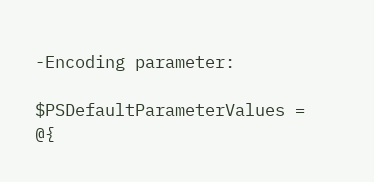-Encoding parameter:

$PSDefaultParameterValues = @{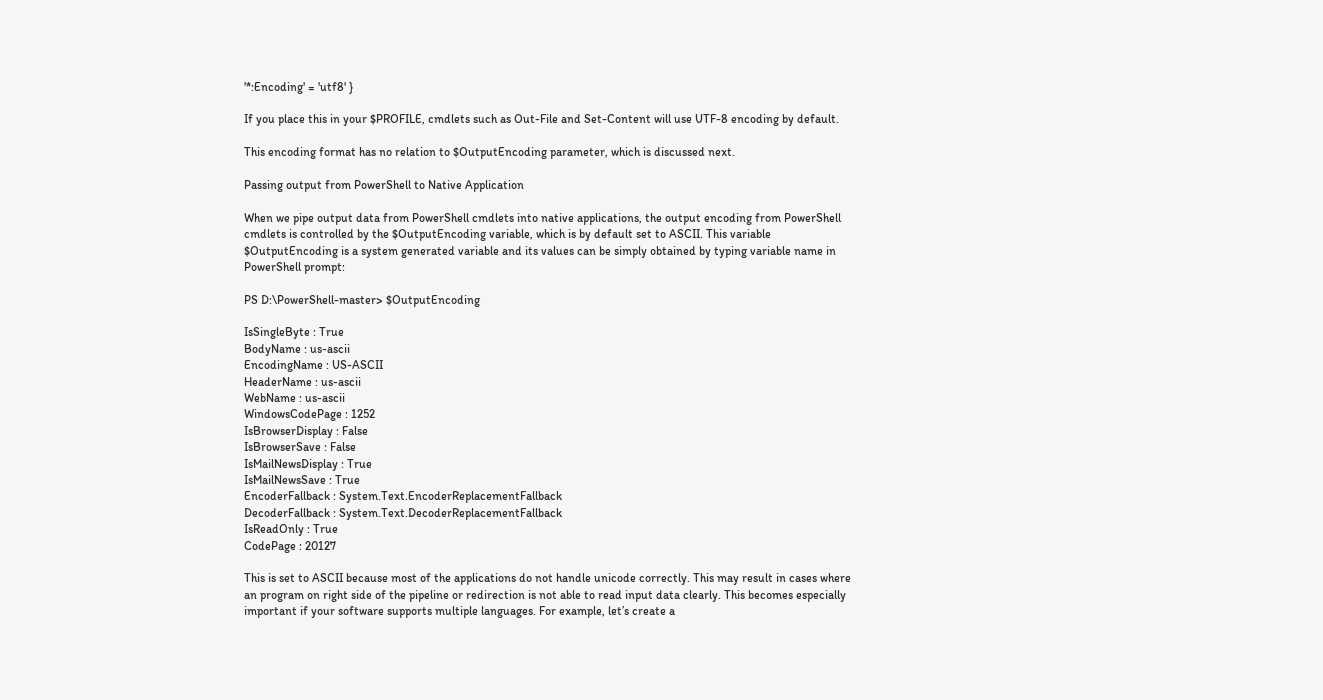'*:Encoding' = 'utf8' }

If you place this in your $PROFILE, cmdlets such as Out-File and Set-Content will use UTF-8 encoding by default.

This encoding format has no relation to $OutputEncoding parameter, which is discussed next.

Passing output from PowerShell to Native Application

When we pipe output data from PowerShell cmdlets into native applications, the output encoding from PowerShell cmdlets is controlled by the $OutputEncoding variable, which is by default set to ASCII. This variable $OutputEncoding is a system generated variable and its values can be simply obtained by typing variable name in PowerShell prompt:

PS D:\PowerShell-master> $OutputEncoding

IsSingleByte : True
BodyName : us-ascii
EncodingName : US-ASCII
HeaderName : us-ascii
WebName : us-ascii
WindowsCodePage : 1252
IsBrowserDisplay : False
IsBrowserSave : False
IsMailNewsDisplay : True
IsMailNewsSave : True
EncoderFallback : System.Text.EncoderReplacementFallback
DecoderFallback : System.Text.DecoderReplacementFallback
IsReadOnly : True
CodePage : 20127

This is set to ASCII because most of the applications do not handle unicode correctly. This may result in cases where an program on right side of the pipeline or redirection is not able to read input data clearly. This becomes especially important if your software supports multiple languages. For example, let’s create a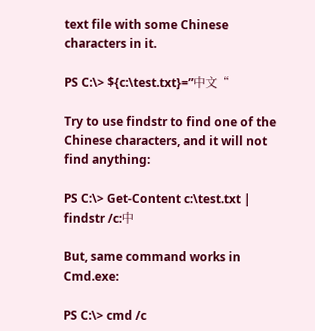text file with some Chinese characters in it.

PS C:\> ${c:\test.txt}=”中文“

Try to use findstr to find one of the Chinese characters, and it will not find anything:

PS C:\> Get-Content c:\test.txt | findstr /c:中

But, same command works in Cmd.exe:

PS C:\> cmd /c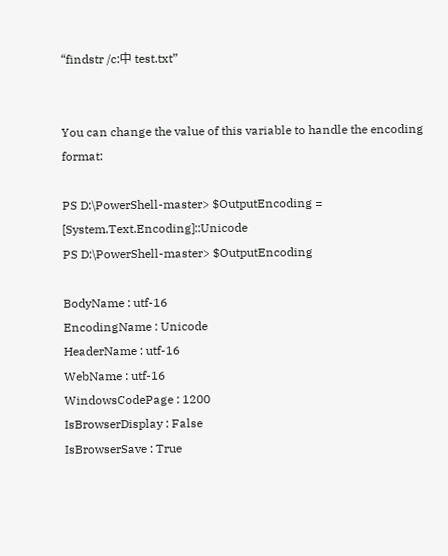“findstr /c:中 test.txt”


You can change the value of this variable to handle the encoding format:

PS D:\PowerShell-master> $OutputEncoding = [System.Text.Encoding]::Unicode
PS D:\PowerShell-master> $OutputEncoding

BodyName : utf-16
EncodingName : Unicode
HeaderName : utf-16
WebName : utf-16
WindowsCodePage : 1200
IsBrowserDisplay : False
IsBrowserSave : True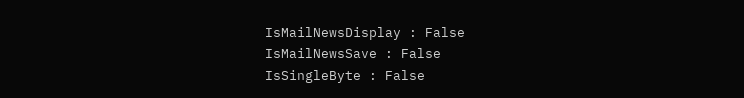IsMailNewsDisplay : False
IsMailNewsSave : False
IsSingleByte : False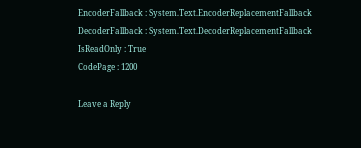EncoderFallback : System.Text.EncoderReplacementFallback
DecoderFallback : System.Text.DecoderReplacementFallback
IsReadOnly : True
CodePage : 1200

Leave a Reply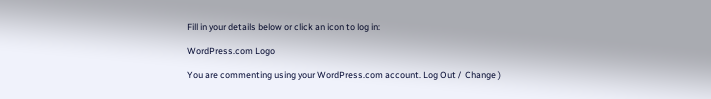Fill in your details below or click an icon to log in:

WordPress.com Logo

You are commenting using your WordPress.com account. Log Out /  Change )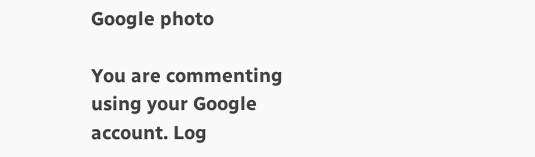Google photo

You are commenting using your Google account. Log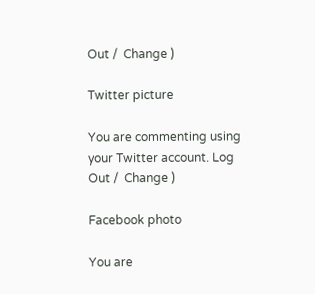Out /  Change )

Twitter picture

You are commenting using your Twitter account. Log Out /  Change )

Facebook photo

You are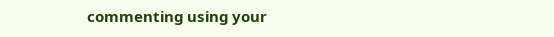commenting using your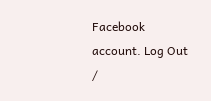Facebook account. Log Out /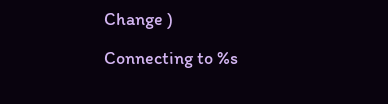Change )

Connecting to %s